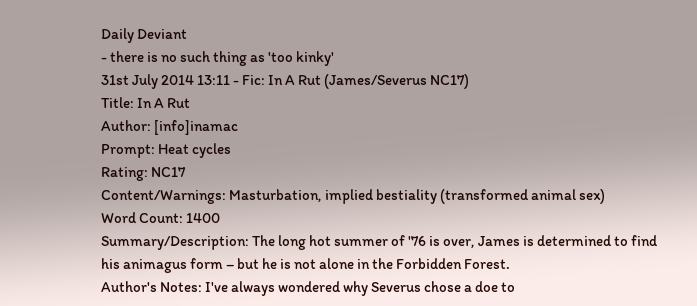Daily Deviant
- there is no such thing as 'too kinky'
31st July 2014 13:11 - Fic: In A Rut (James/Severus NC17)
Title: In A Rut
Author: [info]inamac
Prompt: Heat cycles
Rating: NC17
Content/Warnings: Masturbation, implied bestiality (transformed animal sex)
Word Count: 1400
Summary/Description: The long hot summer of '76 is over, James is determined to find his animagus form – but he is not alone in the Forbidden Forest.
Author's Notes: I've always wondered why Severus chose a doe to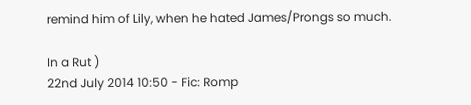remind him of Lily, when he hated James/Prongs so much.

In a Rut )
22nd July 2014 10:50 - Fic: Romp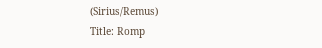(Sirius/Remus)
Title: Romp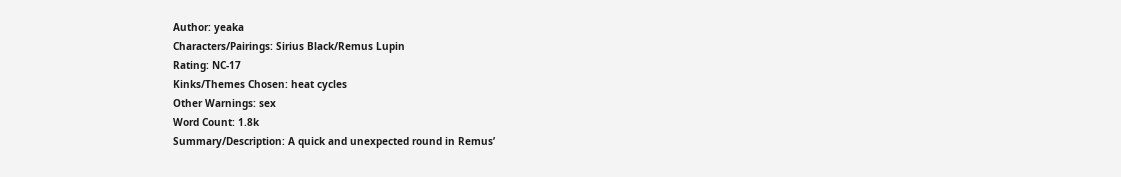Author: yeaka
Characters/Pairings: Sirius Black/Remus Lupin
Rating: NC-17
Kinks/Themes Chosen: heat cycles
Other Warnings: sex
Word Count: 1.8k
Summary/Description: A quick and unexpected round in Remus’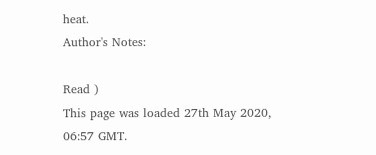heat.
Author's Notes:

Read )
This page was loaded 27th May 2020, 06:57 GMT.